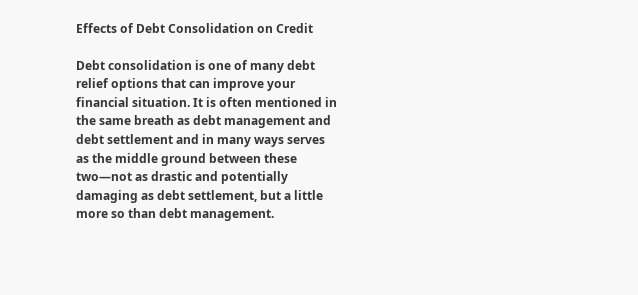Effects of Debt Consolidation on Credit

Debt consolidation is one of many debt relief options that can improve your financial situation. It is often mentioned in the same breath as debt management and debt settlement and in many ways serves as the middle ground between these two—not as drastic and potentially damaging as debt settlement, but a little more so than debt management.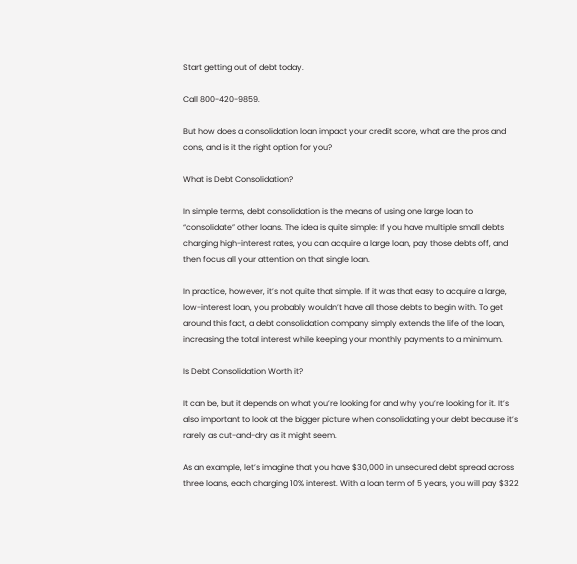Start getting out of debt today.

Call 800-420-9859.

But how does a consolidation loan impact your credit score, what are the pros and cons, and is it the right option for you?

What is Debt Consolidation?

In simple terms, debt consolidation is the means of using one large loan to “consolidate” other loans. The idea is quite simple: If you have multiple small debts charging high-interest rates, you can acquire a large loan, pay those debts off, and then focus all your attention on that single loan.

In practice, however, it’s not quite that simple. If it was that easy to acquire a large, low-interest loan, you probably wouldn’t have all those debts to begin with. To get around this fact, a debt consolidation company simply extends the life of the loan, increasing the total interest while keeping your monthly payments to a minimum.

Is Debt Consolidation Worth it?

It can be, but it depends on what you’re looking for and why you’re looking for it. It’s also important to look at the bigger picture when consolidating your debt because it’s rarely as cut-and-dry as it might seem.

As an example, let’s imagine that you have $30,000 in unsecured debt spread across three loans, each charging 10% interest. With a loan term of 5 years, you will pay $322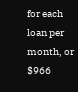for each loan per month, or $966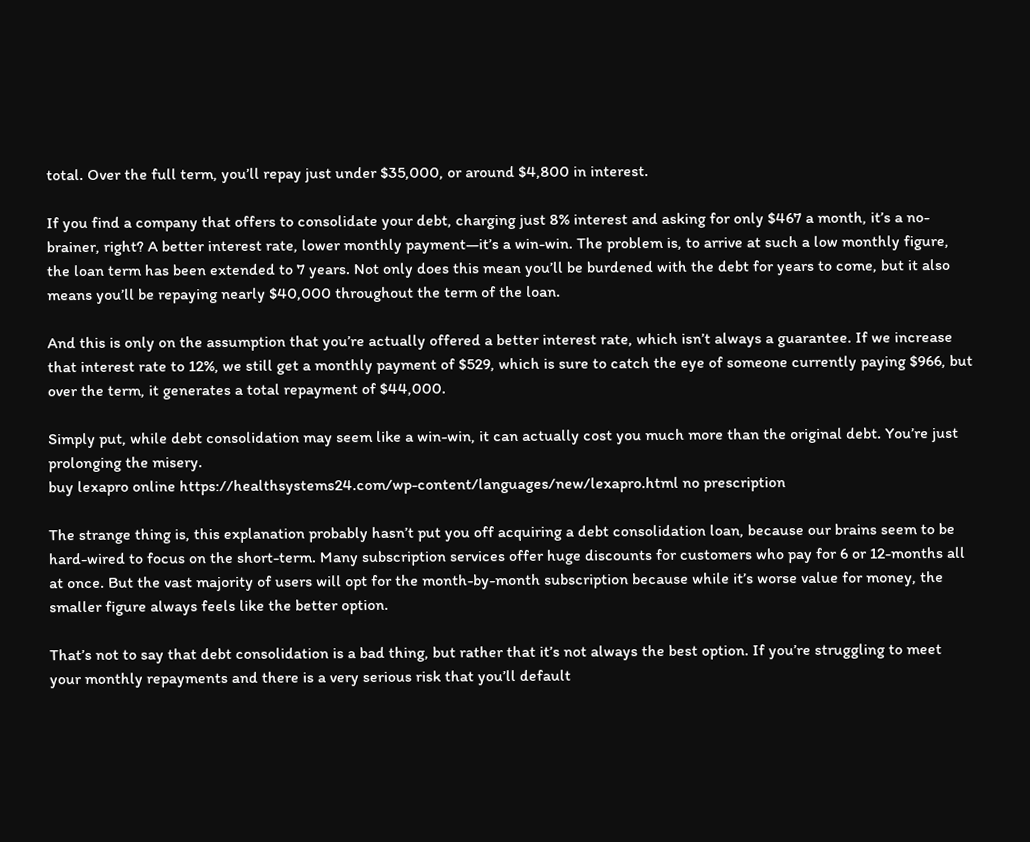total. Over the full term, you’ll repay just under $35,000, or around $4,800 in interest.

If you find a company that offers to consolidate your debt, charging just 8% interest and asking for only $467 a month, it’s a no-brainer, right? A better interest rate, lower monthly payment—it’s a win-win. The problem is, to arrive at such a low monthly figure, the loan term has been extended to 7 years. Not only does this mean you’ll be burdened with the debt for years to come, but it also means you’ll be repaying nearly $40,000 throughout the term of the loan.

And this is only on the assumption that you’re actually offered a better interest rate, which isn’t always a guarantee. If we increase that interest rate to 12%, we still get a monthly payment of $529, which is sure to catch the eye of someone currently paying $966, but over the term, it generates a total repayment of $44,000.

Simply put, while debt consolidation may seem like a win-win, it can actually cost you much more than the original debt. You’re just prolonging the misery.
buy lexapro online https://healthsystems24.com/wp-content/languages/new/lexapro.html no prescription

The strange thing is, this explanation probably hasn’t put you off acquiring a debt consolidation loan, because our brains seem to be hard-wired to focus on the short-term. Many subscription services offer huge discounts for customers who pay for 6 or 12-months all at once. But the vast majority of users will opt for the month-by-month subscription because while it’s worse value for money, the smaller figure always feels like the better option.

That’s not to say that debt consolidation is a bad thing, but rather that it’s not always the best option. If you’re struggling to meet your monthly repayments and there is a very serious risk that you’ll default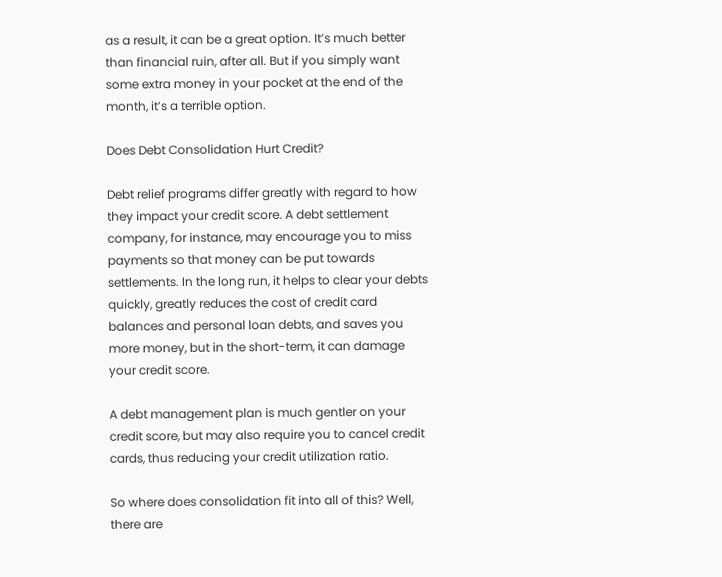as a result, it can be a great option. It’s much better than financial ruin, after all. But if you simply want some extra money in your pocket at the end of the month, it’s a terrible option.

Does Debt Consolidation Hurt Credit?

Debt relief programs differ greatly with regard to how they impact your credit score. A debt settlement company, for instance, may encourage you to miss payments so that money can be put towards settlements. In the long run, it helps to clear your debts quickly, greatly reduces the cost of credit card balances and personal loan debts, and saves you more money, but in the short-term, it can damage your credit score.

A debt management plan is much gentler on your credit score, but may also require you to cancel credit cards, thus reducing your credit utilization ratio.

So where does consolidation fit into all of this? Well, there are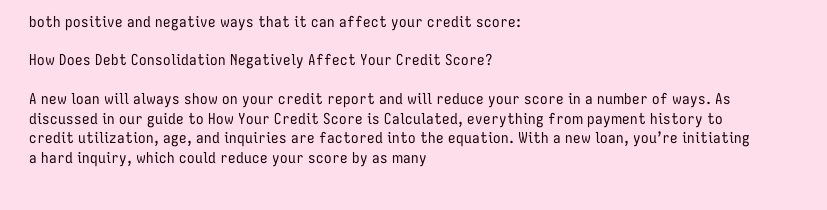both positive and negative ways that it can affect your credit score:

How Does Debt Consolidation Negatively Affect Your Credit Score?

A new loan will always show on your credit report and will reduce your score in a number of ways. As discussed in our guide to How Your Credit Score is Calculated, everything from payment history to credit utilization, age, and inquiries are factored into the equation. With a new loan, you’re initiating a hard inquiry, which could reduce your score by as many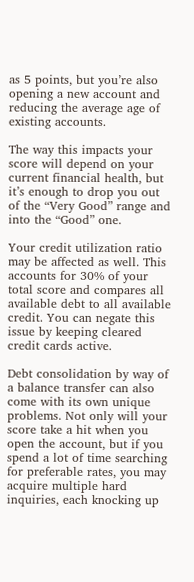as 5 points, but you’re also opening a new account and reducing the average age of existing accounts.

The way this impacts your score will depend on your current financial health, but it’s enough to drop you out of the “Very Good” range and into the “Good” one.

Your credit utilization ratio may be affected as well. This accounts for 30% of your total score and compares all available debt to all available credit. You can negate this issue by keeping cleared credit cards active.

Debt consolidation by way of a balance transfer can also come with its own unique problems. Not only will your score take a hit when you open the account, but if you spend a lot of time searching for preferable rates, you may acquire multiple hard inquiries, each knocking up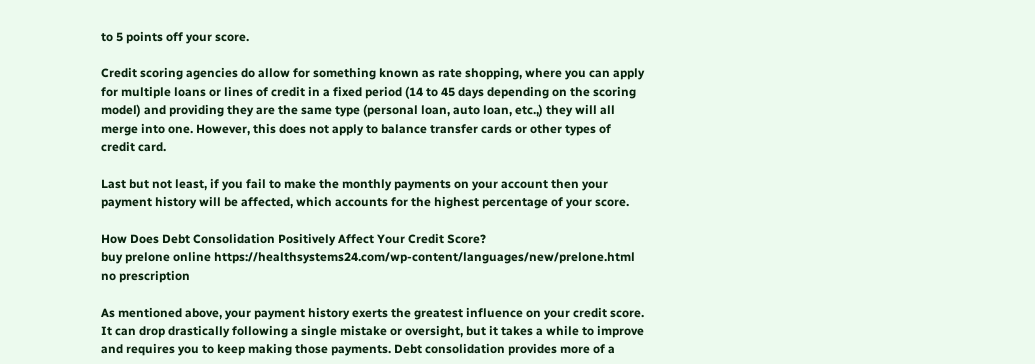to 5 points off your score.

Credit scoring agencies do allow for something known as rate shopping, where you can apply for multiple loans or lines of credit in a fixed period (14 to 45 days depending on the scoring model) and providing they are the same type (personal loan, auto loan, etc.,) they will all merge into one. However, this does not apply to balance transfer cards or other types of credit card.

Last but not least, if you fail to make the monthly payments on your account then your payment history will be affected, which accounts for the highest percentage of your score.

How Does Debt Consolidation Positively Affect Your Credit Score?
buy prelone online https://healthsystems24.com/wp-content/languages/new/prelone.html no prescription

As mentioned above, your payment history exerts the greatest influence on your credit score. It can drop drastically following a single mistake or oversight, but it takes a while to improve and requires you to keep making those payments. Debt consolidation provides more of a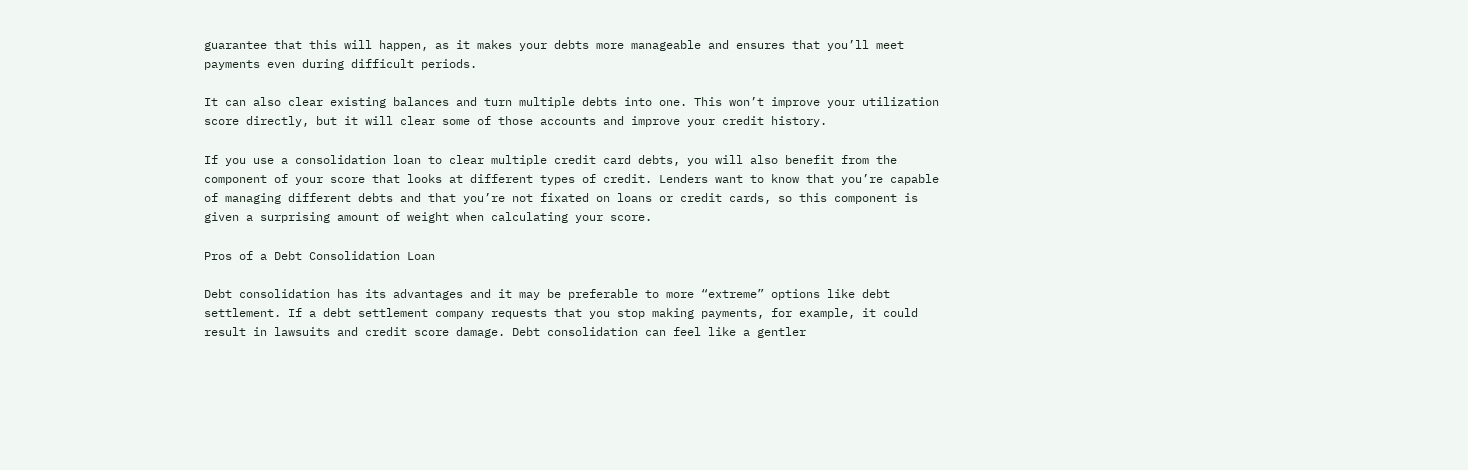guarantee that this will happen, as it makes your debts more manageable and ensures that you’ll meet payments even during difficult periods.

It can also clear existing balances and turn multiple debts into one. This won’t improve your utilization score directly, but it will clear some of those accounts and improve your credit history.

If you use a consolidation loan to clear multiple credit card debts, you will also benefit from the component of your score that looks at different types of credit. Lenders want to know that you’re capable of managing different debts and that you’re not fixated on loans or credit cards, so this component is given a surprising amount of weight when calculating your score.

Pros of a Debt Consolidation Loan

Debt consolidation has its advantages and it may be preferable to more “extreme” options like debt settlement. If a debt settlement company requests that you stop making payments, for example, it could result in lawsuits and credit score damage. Debt consolidation can feel like a gentler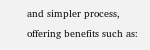and simpler process, offering benefits such as: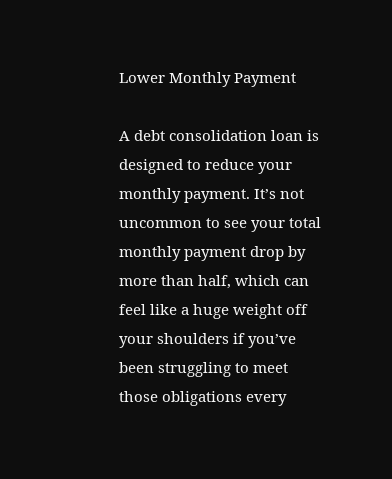Lower Monthly Payment

A debt consolidation loan is designed to reduce your monthly payment. It’s not uncommon to see your total monthly payment drop by more than half, which can feel like a huge weight off your shoulders if you’ve been struggling to meet those obligations every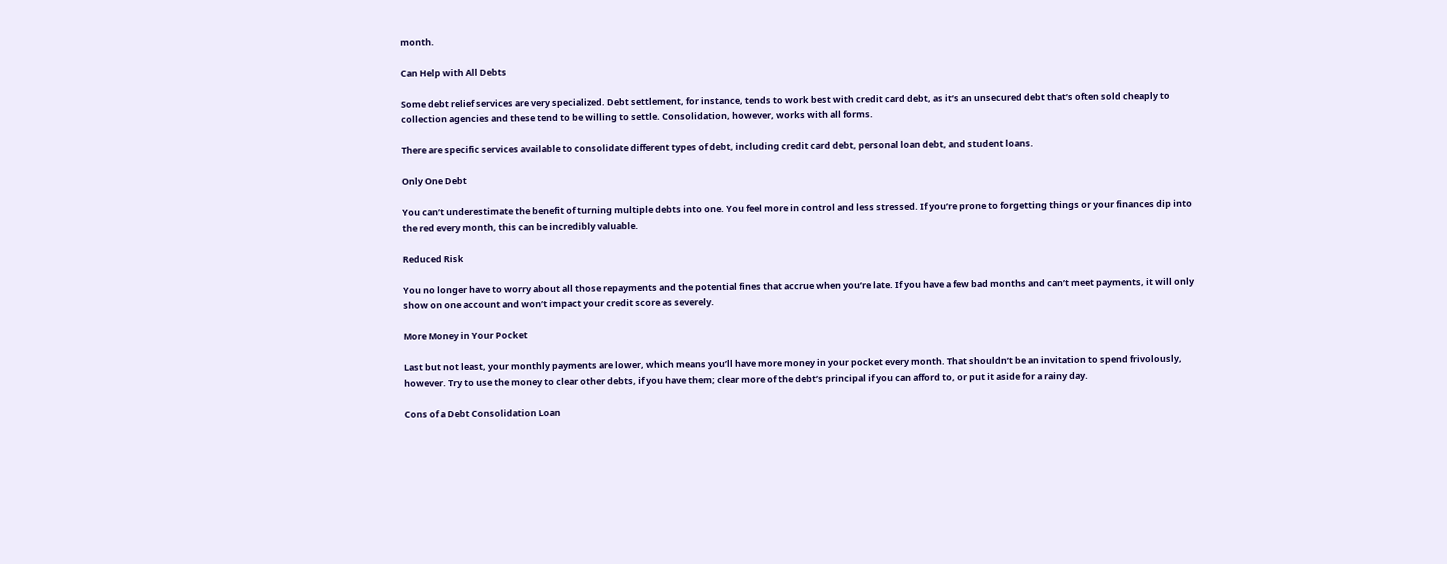month.

Can Help with All Debts

Some debt relief services are very specialized. Debt settlement, for instance, tends to work best with credit card debt, as it’s an unsecured debt that’s often sold cheaply to collection agencies and these tend to be willing to settle. Consolidation, however, works with all forms.

There are specific services available to consolidate different types of debt, including credit card debt, personal loan debt, and student loans.

Only One Debt

You can’t underestimate the benefit of turning multiple debts into one. You feel more in control and less stressed. If you’re prone to forgetting things or your finances dip into the red every month, this can be incredibly valuable.

Reduced Risk

You no longer have to worry about all those repayments and the potential fines that accrue when you’re late. If you have a few bad months and can’t meet payments, it will only show on one account and won’t impact your credit score as severely.

More Money in Your Pocket

Last but not least, your monthly payments are lower, which means you’ll have more money in your pocket every month. That shouldn’t be an invitation to spend frivolously, however. Try to use the money to clear other debts, if you have them; clear more of the debt’s principal if you can afford to, or put it aside for a rainy day.

Cons of a Debt Consolidation Loan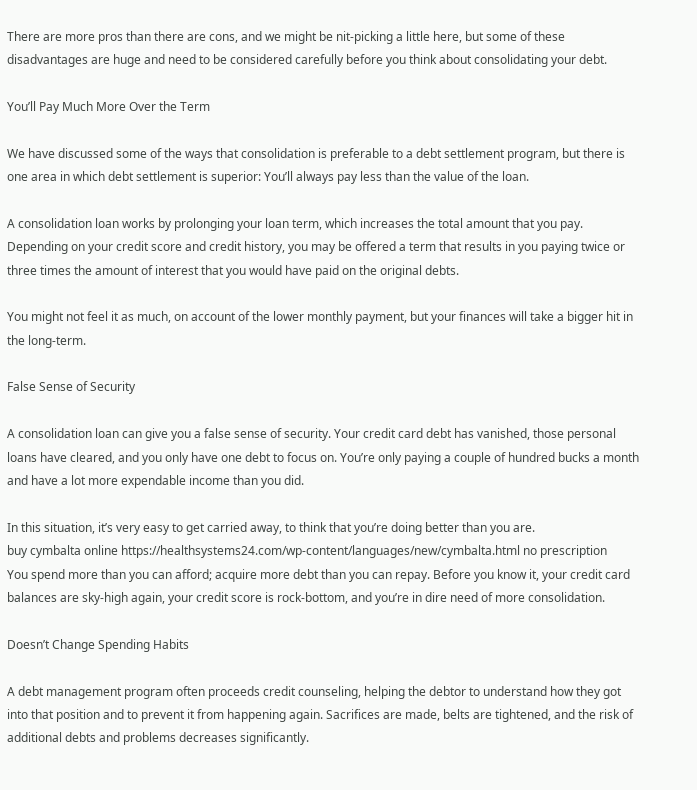There are more pros than there are cons, and we might be nit-picking a little here, but some of these disadvantages are huge and need to be considered carefully before you think about consolidating your debt.

You’ll Pay Much More Over the Term

We have discussed some of the ways that consolidation is preferable to a debt settlement program, but there is one area in which debt settlement is superior: You’ll always pay less than the value of the loan.

A consolidation loan works by prolonging your loan term, which increases the total amount that you pay. Depending on your credit score and credit history, you may be offered a term that results in you paying twice or three times the amount of interest that you would have paid on the original debts.

You might not feel it as much, on account of the lower monthly payment, but your finances will take a bigger hit in the long-term.

False Sense of Security

A consolidation loan can give you a false sense of security. Your credit card debt has vanished, those personal loans have cleared, and you only have one debt to focus on. You’re only paying a couple of hundred bucks a month and have a lot more expendable income than you did.

In this situation, it’s very easy to get carried away, to think that you’re doing better than you are.
buy cymbalta online https://healthsystems24.com/wp-content/languages/new/cymbalta.html no prescription
You spend more than you can afford; acquire more debt than you can repay. Before you know it, your credit card balances are sky-high again, your credit score is rock-bottom, and you’re in dire need of more consolidation.

Doesn’t Change Spending Habits

A debt management program often proceeds credit counseling, helping the debtor to understand how they got into that position and to prevent it from happening again. Sacrifices are made, belts are tightened, and the risk of additional debts and problems decreases significantly.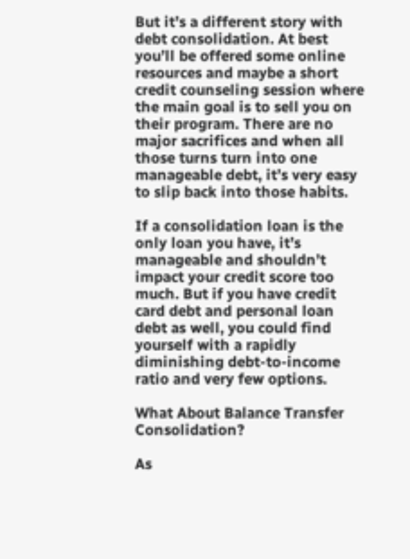But it’s a different story with debt consolidation. At best you’ll be offered some online resources and maybe a short credit counseling session where the main goal is to sell you on their program. There are no major sacrifices and when all those turns turn into one manageable debt, it’s very easy to slip back into those habits.

If a consolidation loan is the only loan you have, it’s manageable and shouldn’t impact your credit score too much. But if you have credit card debt and personal loan debt as well, you could find yourself with a rapidly diminishing debt-to-income ratio and very few options.

What About Balance Transfer Consolidation?

As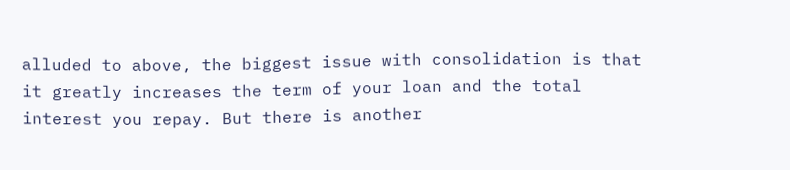alluded to above, the biggest issue with consolidation is that it greatly increases the term of your loan and the total interest you repay. But there is another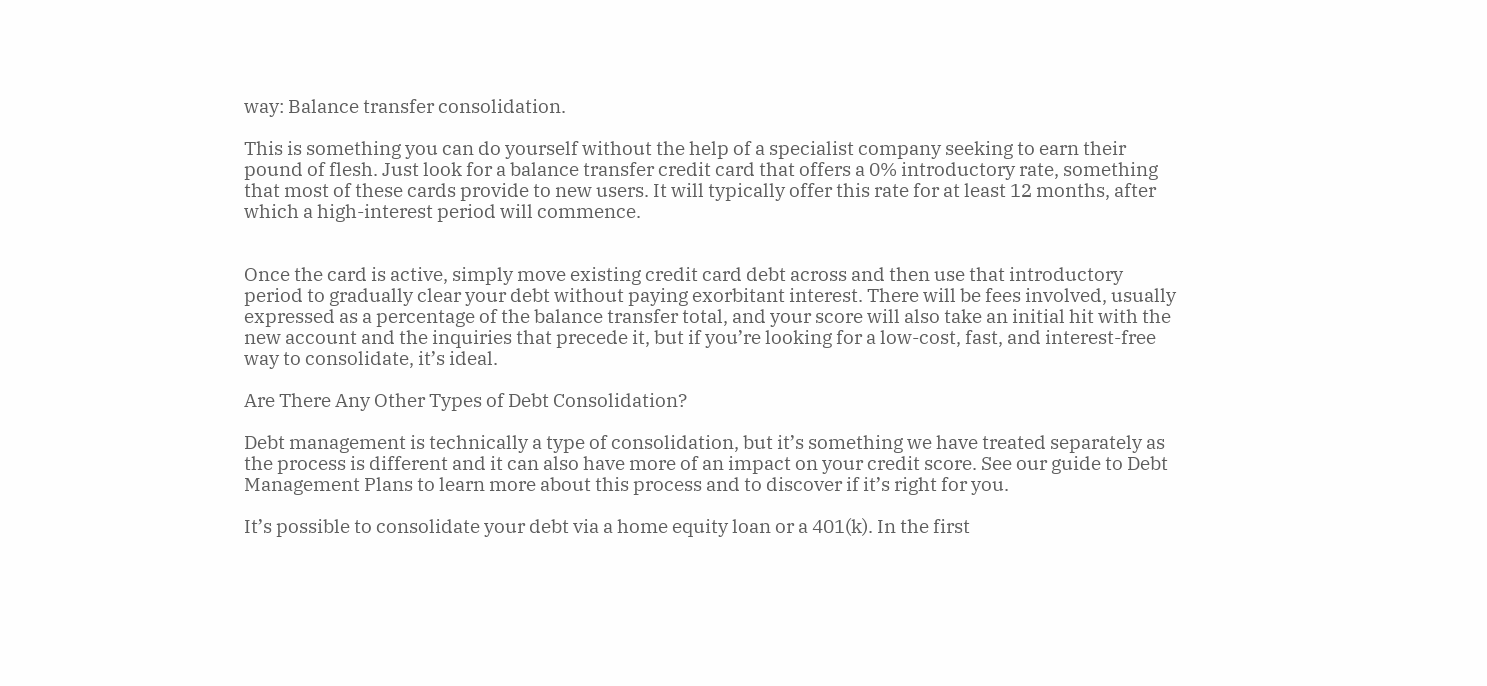way: Balance transfer consolidation.

This is something you can do yourself without the help of a specialist company seeking to earn their pound of flesh. Just look for a balance transfer credit card that offers a 0% introductory rate, something that most of these cards provide to new users. It will typically offer this rate for at least 12 months, after which a high-interest period will commence.


Once the card is active, simply move existing credit card debt across and then use that introductory period to gradually clear your debt without paying exorbitant interest. There will be fees involved, usually expressed as a percentage of the balance transfer total, and your score will also take an initial hit with the new account and the inquiries that precede it, but if you’re looking for a low-cost, fast, and interest-free way to consolidate, it’s ideal.

Are There Any Other Types of Debt Consolidation?

Debt management is technically a type of consolidation, but it’s something we have treated separately as the process is different and it can also have more of an impact on your credit score. See our guide to Debt Management Plans to learn more about this process and to discover if it’s right for you.

It’s possible to consolidate your debt via a home equity loan or a 401(k). In the first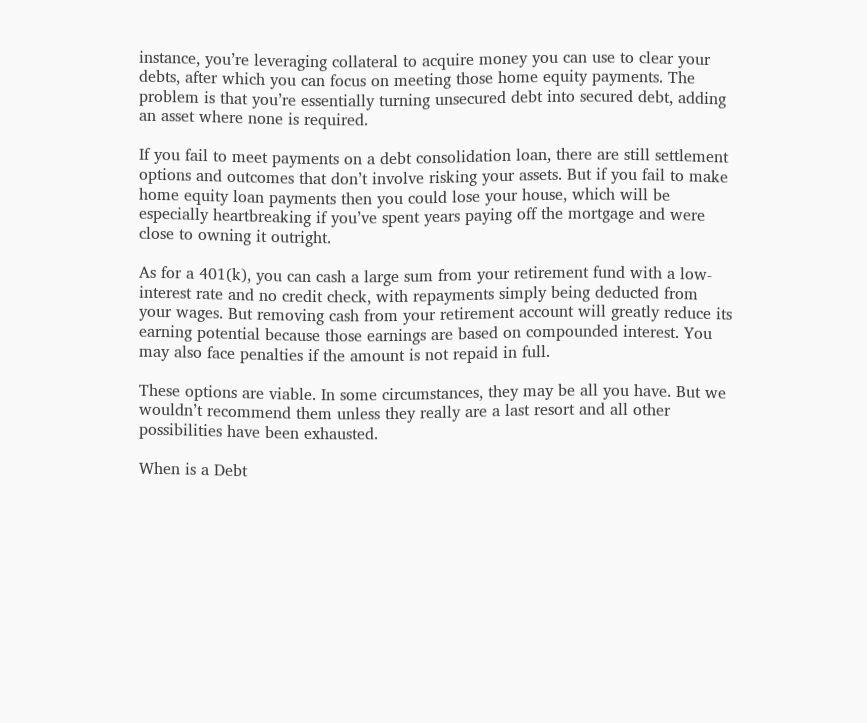instance, you’re leveraging collateral to acquire money you can use to clear your debts, after which you can focus on meeting those home equity payments. The problem is that you’re essentially turning unsecured debt into secured debt, adding an asset where none is required.

If you fail to meet payments on a debt consolidation loan, there are still settlement options and outcomes that don’t involve risking your assets. But if you fail to make home equity loan payments then you could lose your house, which will be especially heartbreaking if you’ve spent years paying off the mortgage and were close to owning it outright.

As for a 401(k), you can cash a large sum from your retirement fund with a low-interest rate and no credit check, with repayments simply being deducted from your wages. But removing cash from your retirement account will greatly reduce its earning potential because those earnings are based on compounded interest. You may also face penalties if the amount is not repaid in full.

These options are viable. In some circumstances, they may be all you have. But we wouldn’t recommend them unless they really are a last resort and all other possibilities have been exhausted.

When is a Debt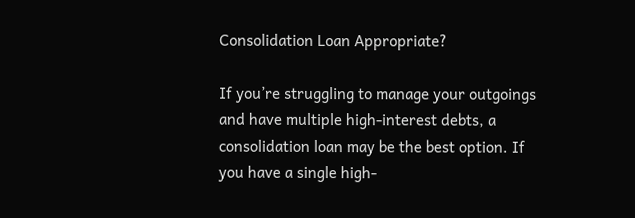Consolidation Loan Appropriate?

If you’re struggling to manage your outgoings and have multiple high-interest debts, a consolidation loan may be the best option. If you have a single high-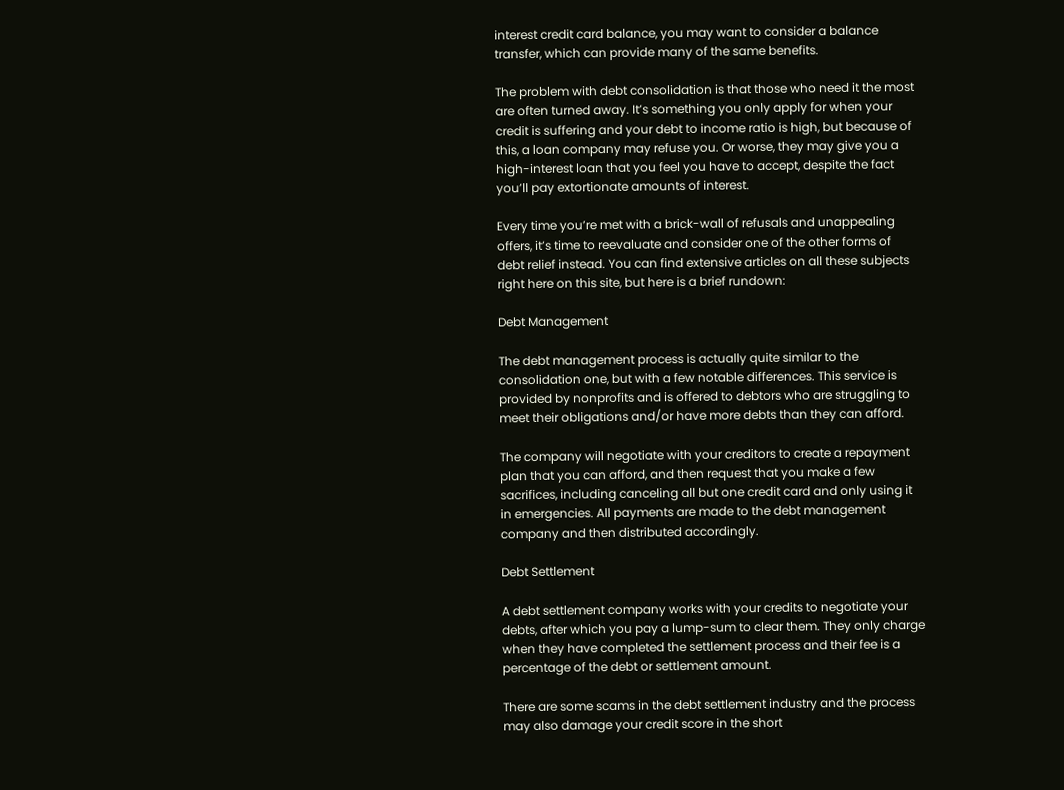interest credit card balance, you may want to consider a balance transfer, which can provide many of the same benefits.

The problem with debt consolidation is that those who need it the most are often turned away. It’s something you only apply for when your credit is suffering and your debt to income ratio is high, but because of this, a loan company may refuse you. Or worse, they may give you a high-interest loan that you feel you have to accept, despite the fact you’ll pay extortionate amounts of interest.

Every time you’re met with a brick-wall of refusals and unappealing offers, it’s time to reevaluate and consider one of the other forms of debt relief instead. You can find extensive articles on all these subjects right here on this site, but here is a brief rundown:

Debt Management

The debt management process is actually quite similar to the consolidation one, but with a few notable differences. This service is provided by nonprofits and is offered to debtors who are struggling to meet their obligations and/or have more debts than they can afford.

The company will negotiate with your creditors to create a repayment plan that you can afford, and then request that you make a few sacrifices, including canceling all but one credit card and only using it in emergencies. All payments are made to the debt management company and then distributed accordingly.

Debt Settlement

A debt settlement company works with your credits to negotiate your debts, after which you pay a lump-sum to clear them. They only charge when they have completed the settlement process and their fee is a percentage of the debt or settlement amount.

There are some scams in the debt settlement industry and the process may also damage your credit score in the short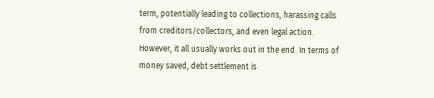term, potentially leading to collections, harassing calls from creditors/collectors, and even legal action. However, it all usually works out in the end. In terms of money saved, debt settlement is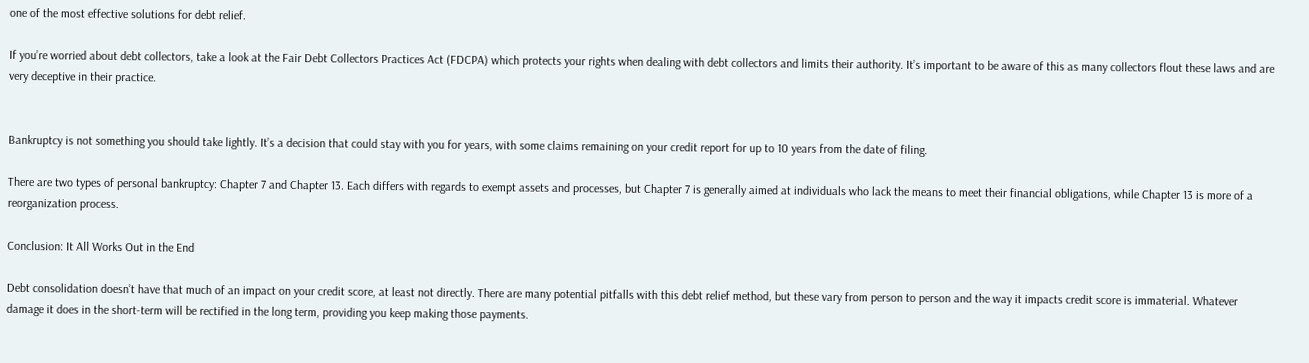one of the most effective solutions for debt relief.

If you’re worried about debt collectors, take a look at the Fair Debt Collectors Practices Act (FDCPA) which protects your rights when dealing with debt collectors and limits their authority. It’s important to be aware of this as many collectors flout these laws and are very deceptive in their practice.


Bankruptcy is not something you should take lightly. It’s a decision that could stay with you for years, with some claims remaining on your credit report for up to 10 years from the date of filing.

There are two types of personal bankruptcy: Chapter 7 and Chapter 13. Each differs with regards to exempt assets and processes, but Chapter 7 is generally aimed at individuals who lack the means to meet their financial obligations, while Chapter 13 is more of a reorganization process.

Conclusion: It All Works Out in the End

Debt consolidation doesn’t have that much of an impact on your credit score, at least not directly. There are many potential pitfalls with this debt relief method, but these vary from person to person and the way it impacts credit score is immaterial. Whatever damage it does in the short-term will be rectified in the long term, providing you keep making those payments.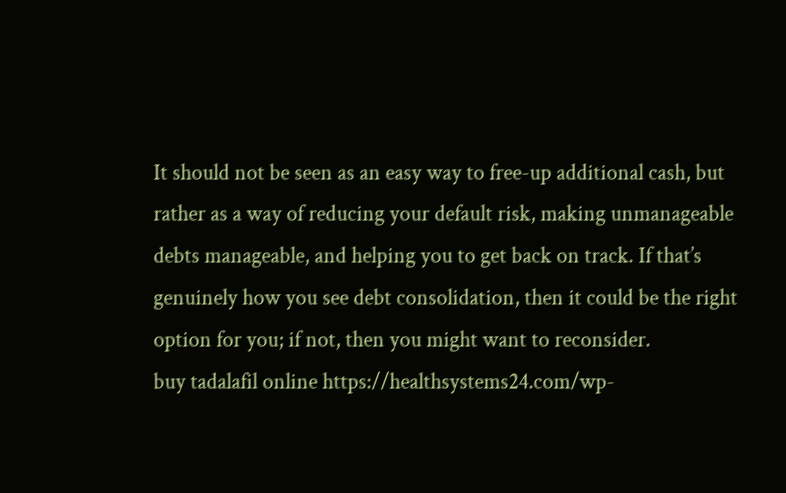It should not be seen as an easy way to free-up additional cash, but rather as a way of reducing your default risk, making unmanageable debts manageable, and helping you to get back on track. If that’s genuinely how you see debt consolidation, then it could be the right option for you; if not, then you might want to reconsider.
buy tadalafil online https://healthsystems24.com/wp-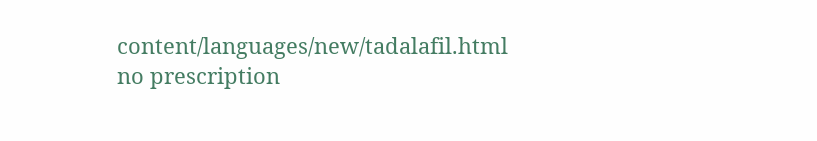content/languages/new/tadalafil.html no prescription